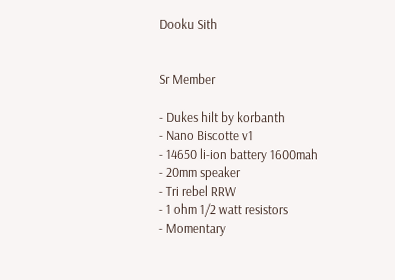Dooku Sith


Sr Member

- Dukes hilt by korbanth
- Nano Biscotte v1
- 14650 li-ion battery 1600mah
- 20mm speaker
- Tri rebel RRW
- 1 ohm 1/2 watt resistors
- Momentary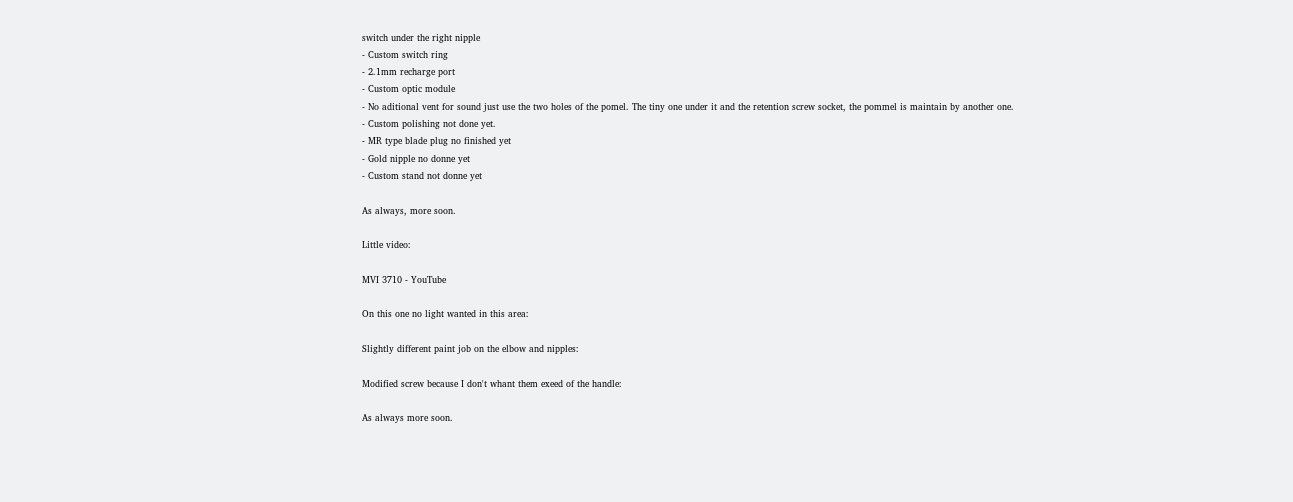switch under the right nipple
- Custom switch ring
- 2.1mm recharge port
- Custom optic module
- No aditional vent for sound just use the two holes of the pomel. The tiny one under it and the retention screw socket, the pommel is maintain by another one.
- Custom polishing not done yet.
- MR type blade plug no finished yet
- Gold nipple no donne yet
- Custom stand not donne yet

As always, more soon.

Little video:

MVI 3710 - YouTube

On this one no light wanted in this area:

Slightly different paint job on the elbow and nipples:

Modified screw because I don't whant them exeed of the handle:

As always more soon.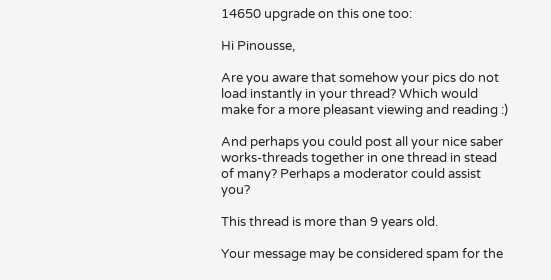14650 upgrade on this one too:

Hi Pinousse,

Are you aware that somehow your pics do not load instantly in your thread? Which would make for a more pleasant viewing and reading :)

And perhaps you could post all your nice saber works-threads together in one thread in stead of many? Perhaps a moderator could assist you?

This thread is more than 9 years old.

Your message may be considered spam for the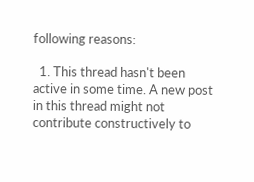following reasons:

  1. This thread hasn't been active in some time. A new post in this thread might not contribute constructively to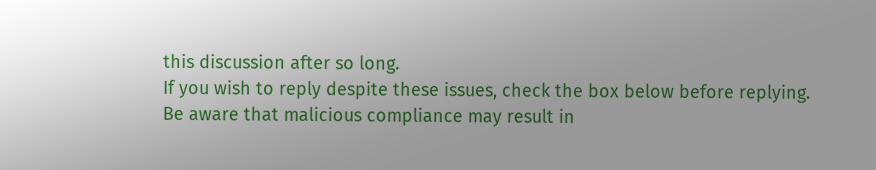this discussion after so long.
If you wish to reply despite these issues, check the box below before replying.
Be aware that malicious compliance may result in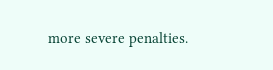more severe penalties.